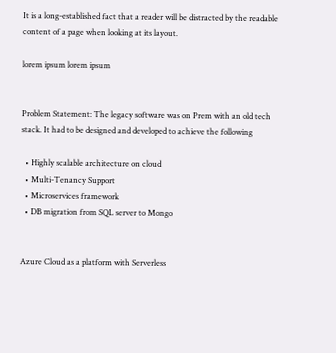It is a long-established fact that a reader will be distracted by the readable content of a page when looking at its layout.

lorem ipsum lorem ipsum


Problem Statement: The legacy software was on Prem with an old tech stack. It had to be designed and developed to achieve the following

  • Highly scalable architecture on cloud
  • Multi-Tenancy Support
  • Microservices framework
  • DB migration from SQL server to Mongo


Azure Cloud as a platform with Serverless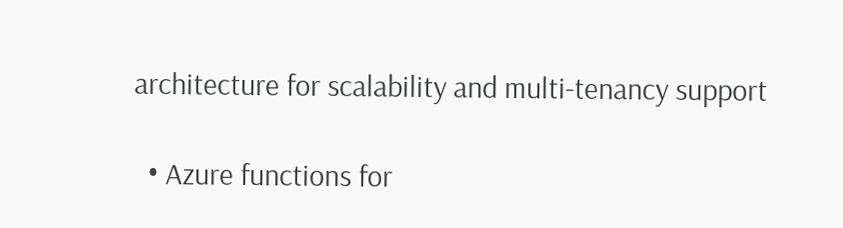architecture for scalability and multi-tenancy support

  • Azure functions for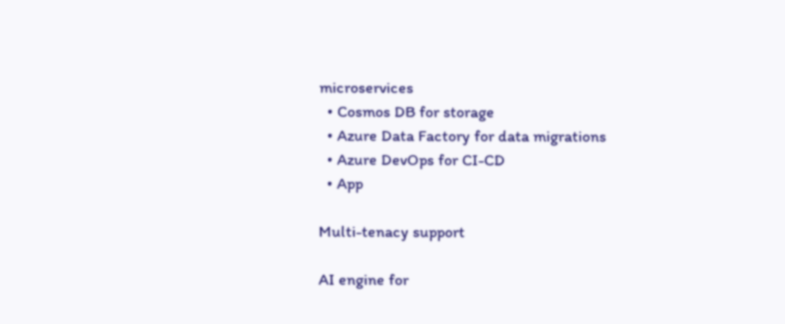microservices
  • Cosmos DB for storage
  • Azure Data Factory for data migrations
  • Azure DevOps for CI-CD
  • App

Multi-tenacy support

AI engine for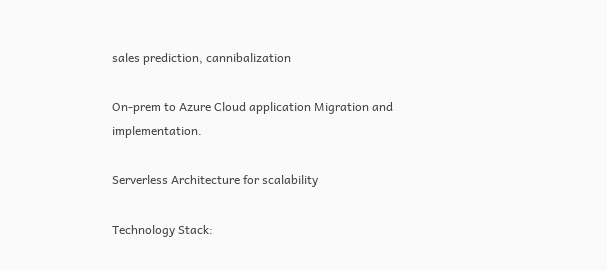sales prediction, cannibalization

On-prem to Azure Cloud application Migration and implementation.

Serverless Architecture for scalability

Technology Stack: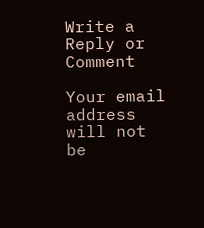Write a Reply or Comment

Your email address will not be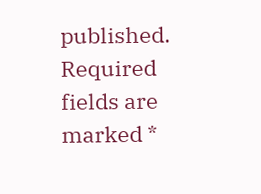published. Required fields are marked *